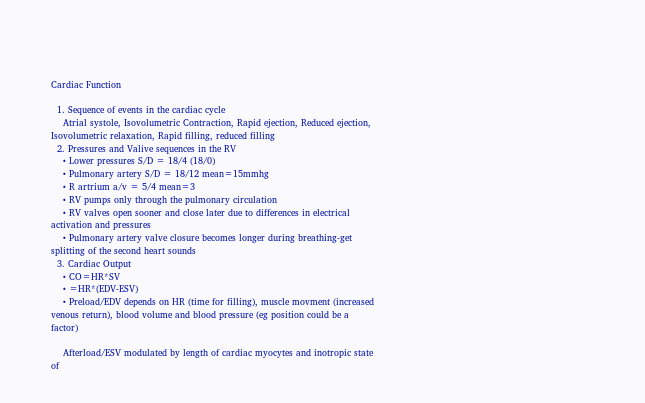Cardiac Function

  1. Sequence of events in the cardiac cycle
    Atrial systole, Isovolumetric Contraction, Rapid ejection, Reduced ejection, Isovolumetric relaxation, Rapid filling, reduced filling
  2. Pressures and Valive sequences in the RV
    • Lower pressures S/D = 18/4 (18/0)
    • Pulmonary artery S/D = 18/12 mean=15mmhg
    • R artrium a/v = 5/4 mean=3
    • RV pumps only through the pulmonary circulation
    • RV valves open sooner and close later due to differences in electrical activation and pressures
    • Pulmonary artery valve closure becomes longer during breathing-get splitting of the second heart sounds
  3. Cardiac Output
    • CO=HR*SV
    • =HR*(EDV-ESV)
    • Preload/EDV depends on HR (time for filling), muscle movment (increased venous return), blood volume and blood pressure (eg position could be a factor)

    Afterload/ESV modulated by length of cardiac myocytes and inotropic state of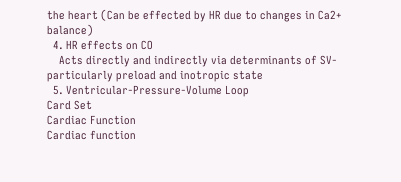the heart (Can be effected by HR due to changes in Ca2+ balance)
  4. HR effects on CO
    Acts directly and indirectly via determinants of SV-particularly preload and inotropic state
  5. Ventricular-Pressure-Volume Loop
Card Set
Cardiac Function
Cardiac function